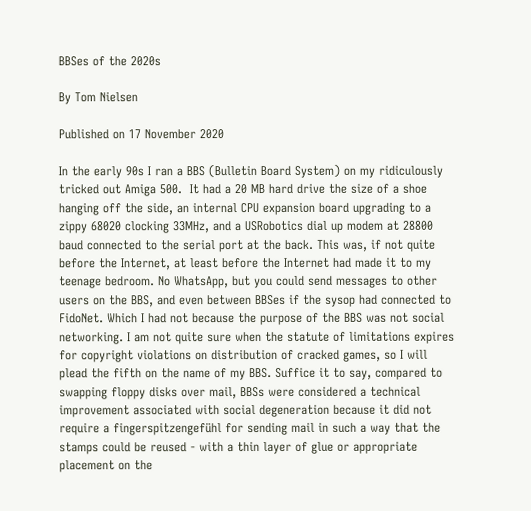BBSes of the 2020s

By Tom Nielsen

Published on 17 November 2020

In the early 90s I ran a BBS (Bulletin Board System) on my ridiculously tricked out Amiga 500.  It had a 20 MB hard drive the size of a shoe hanging off the side, an internal CPU expansion board upgrading to a zippy 68020 clocking 33MHz, and a USRobotics dial up modem at 28800 baud connected to the serial port at the back. This was, if not quite before the Internet, at least before the Internet had made it to my teenage bedroom. No WhatsApp, but you could send messages to other users on the BBS, and even between BBSes if the sysop had connected to FidoNet. Which I had not because the purpose of the BBS was not social networking. I am not quite sure when the statute of limitations expires for copyright violations on distribution of cracked games, so I will plead the fifth on the name of my BBS. Suffice it to say, compared to swapping floppy disks over mail, BBSs were considered a technical improvement associated with social degeneration because it did not require a fingerspitzengefühl for sending mail in such a way that the stamps could be reused - with a thin layer of glue or appropriate placement on the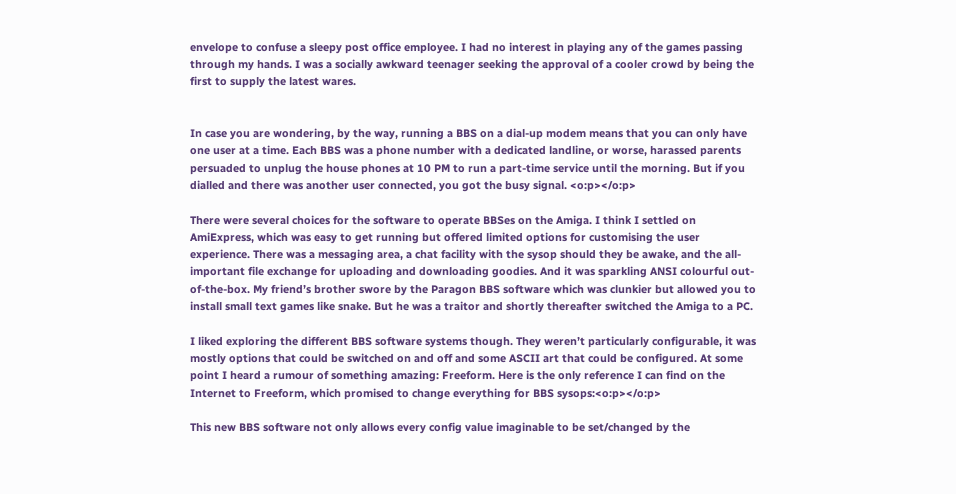envelope to confuse a sleepy post office employee. I had no interest in playing any of the games passing through my hands. I was a socially awkward teenager seeking the approval of a cooler crowd by being the first to supply the latest wares.


In case you are wondering, by the way, running a BBS on a dial-up modem means that you can only have one user at a time. Each BBS was a phone number with a dedicated landline, or worse, harassed parents persuaded to unplug the house phones at 10 PM to run a part-time service until the morning. But if you dialled and there was another user connected, you got the busy signal. <o:p></o:p>

There were several choices for the software to operate BBSes on the Amiga. I think I settled on AmiExpress, which was easy to get running but offered limited options for customising the user experience. There was a messaging area, a chat facility with the sysop should they be awake, and the all-important file exchange for uploading and downloading goodies. And it was sparkling ANSI colourful out-of-the-box. My friend’s brother swore by the Paragon BBS software which was clunkier but allowed you to install small text games like snake. But he was a traitor and shortly thereafter switched the Amiga to a PC.

I liked exploring the different BBS software systems though. They weren’t particularly configurable, it was mostly options that could be switched on and off and some ASCII art that could be configured. At some point I heard a rumour of something amazing: Freeform. Here is the only reference I can find on the Internet to Freeform, which promised to change everything for BBS sysops:<o:p></o:p>

This new BBS software not only allows every config value imaginable to be set/changed by the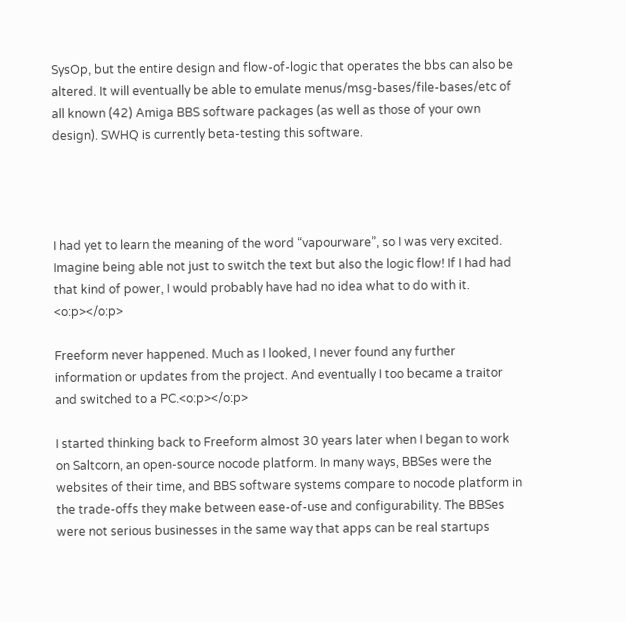SysOp, but the entire design and flow-of-logic that operates the bbs can also be altered. It will eventually be able to emulate menus/msg-bases/file-bases/etc of all known (42) Amiga BBS software packages (as well as those of your own design). SWHQ is currently beta-testing this software.




I had yet to learn the meaning of the word “vapourware”, so I was very excited. Imagine being able not just to switch the text but also the logic flow! If I had had that kind of power, I would probably have had no idea what to do with it. <o:p></o:p>

Freeform never happened. Much as I looked, I never found any further information or updates from the project. And eventually I too became a traitor and switched to a PC.<o:p></o:p>

I started thinking back to Freeform almost 30 years later when I began to work on Saltcorn, an open-source nocode platform. In many ways, BBSes were the websites of their time, and BBS software systems compare to nocode platform in the trade-offs they make between ease-of-use and configurability. The BBSes were not serious businesses in the same way that apps can be real startups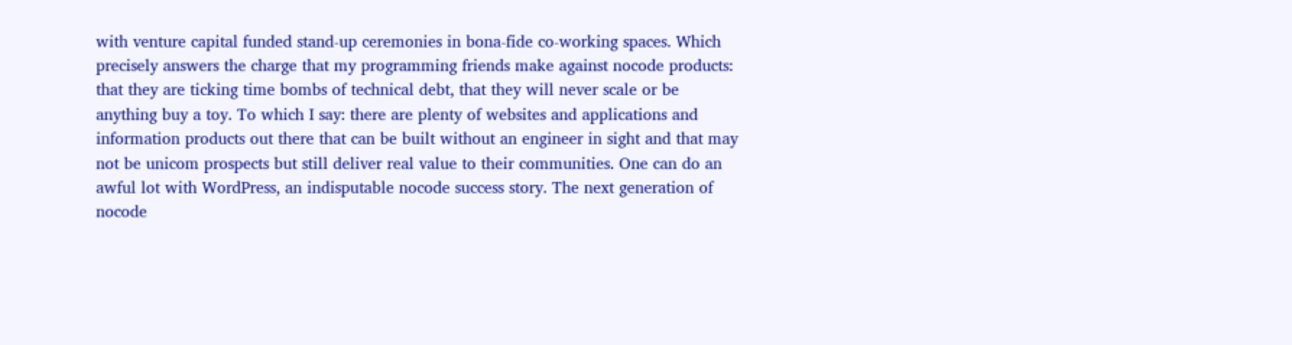with venture capital funded stand-up ceremonies in bona-fide co-working spaces. Which precisely answers the charge that my programming friends make against nocode products: that they are ticking time bombs of technical debt, that they will never scale or be anything buy a toy. To which I say: there are plenty of websites and applications and information products out there that can be built without an engineer in sight and that may not be unicom prospects but still deliver real value to their communities. One can do an awful lot with WordPress, an indisputable nocode success story. The next generation of nocode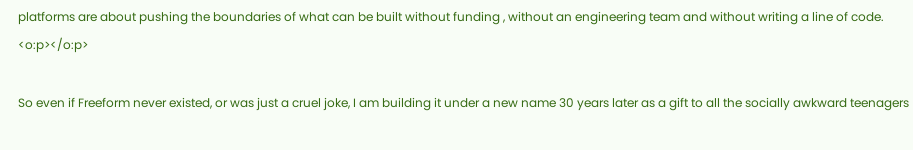platforms are about pushing the boundaries of what can be built without funding , without an engineering team and without writing a line of code. <o:p></o:p>

So even if Freeform never existed, or was just a cruel joke, I am building it under a new name 30 years later as a gift to all the socially awkward teenagers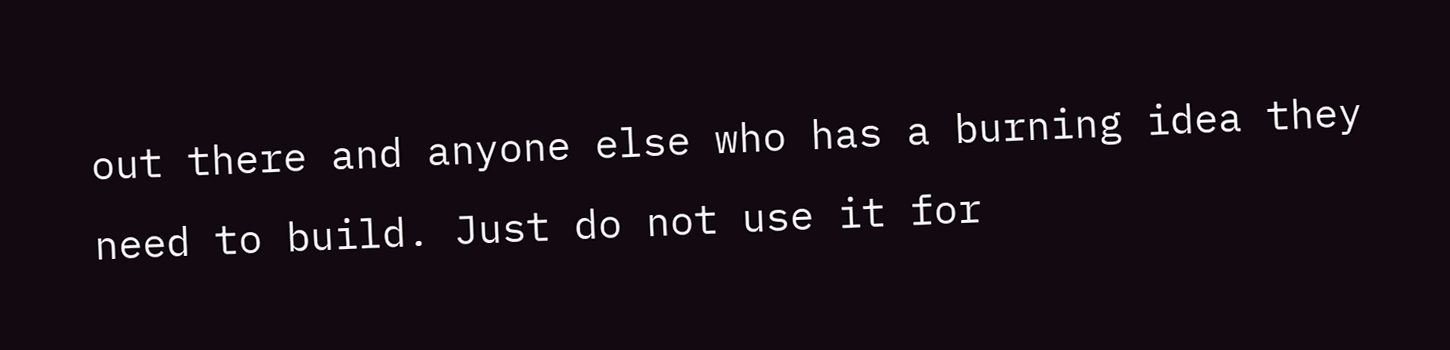out there and anyone else who has a burning idea they need to build. Just do not use it for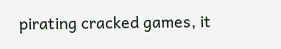pirating cracked games, it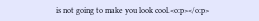is not going to make you look cool.<o:p></o:p>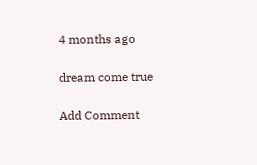4 months ago

dream come true

Add Comment